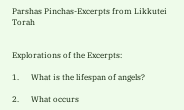Parshas Pinchas-Excerpts from Likkutei Torah


Explorations of the Excerpts:

1.      What is the lifespan of angels?

2.      What occurs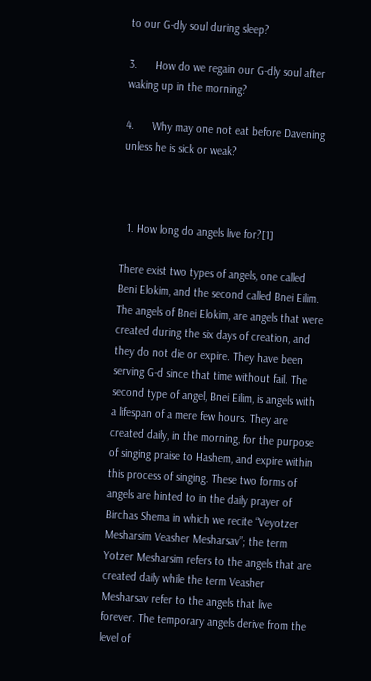to our G-dly soul during sleep?

3.      How do we regain our G-dly soul after waking up in the morning?

4.      Why may one not eat before Davening unless he is sick or weak?



  1. How long do angels live for?[1]

There exist two types of angels, one called Beni Elokim, and the second called Bnei Eilim. The angels of Bnei Elokim, are angels that were created during the six days of creation, and they do not die or expire. They have been serving G-d since that time without fail. The second type of angel, Bnei Eilim, is angels with a lifespan of a mere few hours. They are created daily, in the morning, for the purpose of singing praise to Hashem, and expire within this process of singing. These two forms of angels are hinted to in the daily prayer of Birchas Shema in which we recite “Veyotzer Mesharsim Veasher Mesharsav”; the term Yotzer Mesharsim refers to the angels that are created daily while the term Veasher Mesharsav refer to the angels that live forever. The temporary angels derive from the level of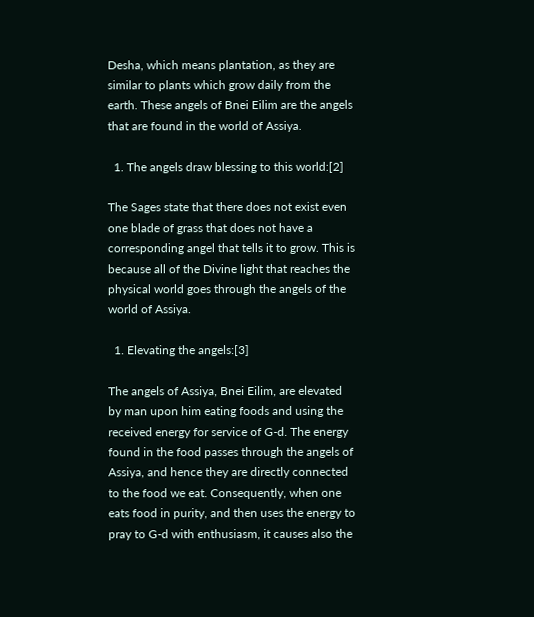Desha, which means plantation, as they are similar to plants which grow daily from the earth. These angels of Bnei Eilim are the angels that are found in the world of Assiya.

  1. The angels draw blessing to this world:[2]

The Sages state that there does not exist even one blade of grass that does not have a corresponding angel that tells it to grow. This is because all of the Divine light that reaches the physical world goes through the angels of the world of Assiya.

  1. Elevating the angels:[3]

The angels of Assiya, Bnei Eilim, are elevated by man upon him eating foods and using the received energy for service of G-d. The energy found in the food passes through the angels of Assiya, and hence they are directly connected to the food we eat. Consequently, when one eats food in purity, and then uses the energy to pray to G-d with enthusiasm, it causes also the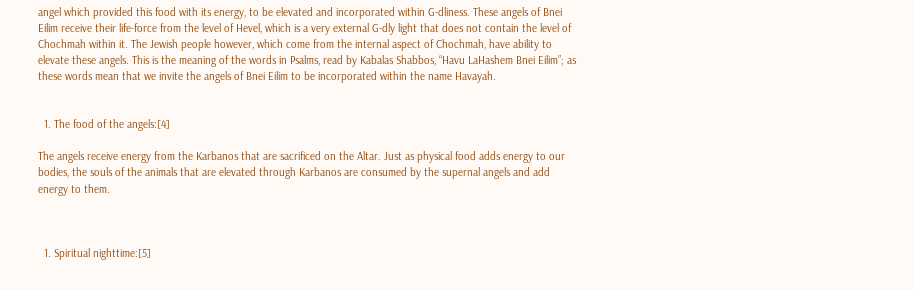angel which provided this food with its energy, to be elevated and incorporated within G-dliness. These angels of Bnei Eilim receive their life-force from the level of Hevel, which is a very external G-dly light that does not contain the level of Chochmah within it. The Jewish people however, which come from the internal aspect of Chochmah, have ability to elevate these angels. This is the meaning of the words in Psalms, read by Kabalas Shabbos, “Havu LaHashem Bnei Eilim”; as these words mean that we invite the angels of Bnei Eilim to be incorporated within the name Havayah.


  1. The food of the angels:[4]

The angels receive energy from the Karbanos that are sacrificed on the Altar. Just as physical food adds energy to our bodies, the souls of the animals that are elevated through Karbanos are consumed by the supernal angels and add energy to them.



  1. Spiritual nighttime:[5]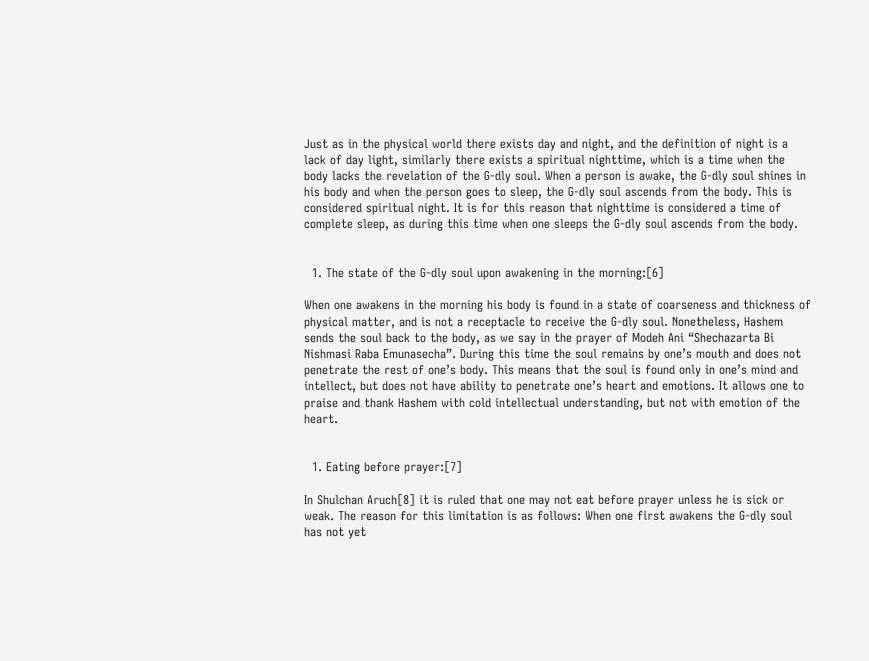Just as in the physical world there exists day and night, and the definition of night is a lack of day light, similarly there exists a spiritual nighttime, which is a time when the body lacks the revelation of the G-dly soul. When a person is awake, the G-dly soul shines in his body and when the person goes to sleep, the G-dly soul ascends from the body. This is considered spiritual night. It is for this reason that nighttime is considered a time of complete sleep, as during this time when one sleeps the G-dly soul ascends from the body.


  1. The state of the G-dly soul upon awakening in the morning:[6]

When one awakens in the morning his body is found in a state of coarseness and thickness of physical matter, and is not a receptacle to receive the G-dly soul. Nonetheless, Hashem sends the soul back to the body, as we say in the prayer of Modeh Ani “Shechazarta Bi Nishmasi Raba Emunasecha”. During this time the soul remains by one’s mouth and does not penetrate the rest of one’s body. This means that the soul is found only in one’s mind and intellect, but does not have ability to penetrate one’s heart and emotions. It allows one to praise and thank Hashem with cold intellectual understanding, but not with emotion of the heart.


  1. Eating before prayer:[7]

In Shulchan Aruch[8] it is ruled that one may not eat before prayer unless he is sick or weak. The reason for this limitation is as follows: When one first awakens the G-dly soul has not yet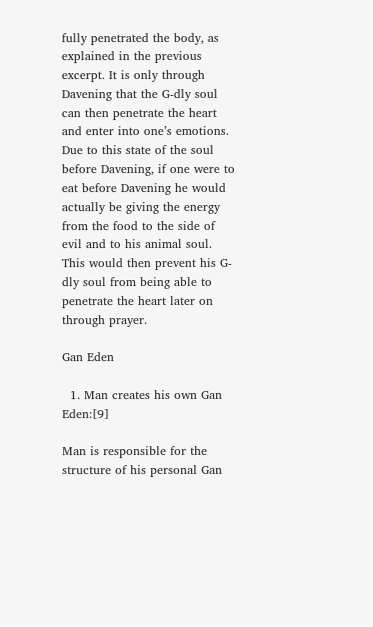fully penetrated the body, as explained in the previous excerpt. It is only through Davening that the G-dly soul can then penetrate the heart and enter into one’s emotions. Due to this state of the soul before Davening, if one were to eat before Davening he would actually be giving the energy from the food to the side of evil and to his animal soul. This would then prevent his G-dly soul from being able to penetrate the heart later on through prayer.

Gan Eden

  1. Man creates his own Gan Eden:[9]

Man is responsible for the structure of his personal Gan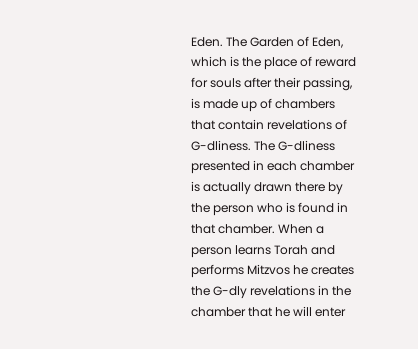Eden. The Garden of Eden, which is the place of reward for souls after their passing, is made up of chambers that contain revelations of G-dliness. The G-dliness presented in each chamber is actually drawn there by the person who is found in that chamber. When a person learns Torah and performs Mitzvos he creates the G-dly revelations in the chamber that he will enter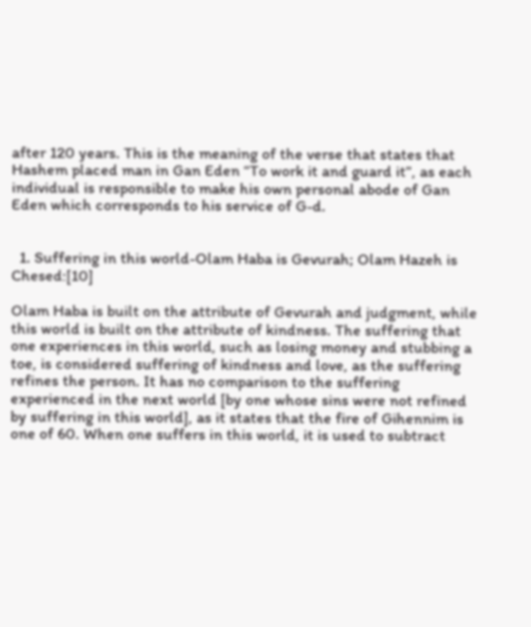after 120 years. This is the meaning of the verse that states that Hashem placed man in Gan Eden “To work it and guard it”, as each individual is responsible to make his own personal abode of Gan Eden which corresponds to his service of G-d.


  1. Suffering in this world-Olam Haba is Gevurah; Olam Hazeh is Chesed:[10]

Olam Haba is built on the attribute of Gevurah and judgment, while this world is built on the attribute of kindness. The suffering that one experiences in this world, such as losing money and stubbing a toe, is considered suffering of kindness and love, as the suffering refines the person. It has no comparison to the suffering experienced in the next world [by one whose sins were not refined by suffering in this world], as it states that the fire of Gihennim is one of 60. When one suffers in this world, it is used to subtract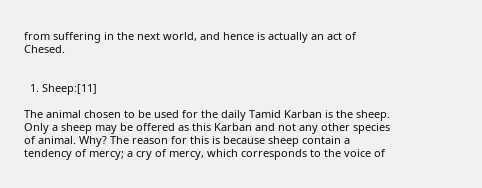from suffering in the next world, and hence is actually an act of Chesed.


  1. Sheep:[11]

The animal chosen to be used for the daily Tamid Karban is the sheep. Only a sheep may be offered as this Karban and not any other species of animal. Why? The reason for this is because sheep contain a tendency of mercy; a cry of mercy, which corresponds to the voice of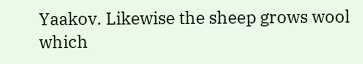Yaakov. Likewise the sheep grows wool which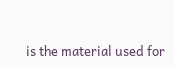is the material used for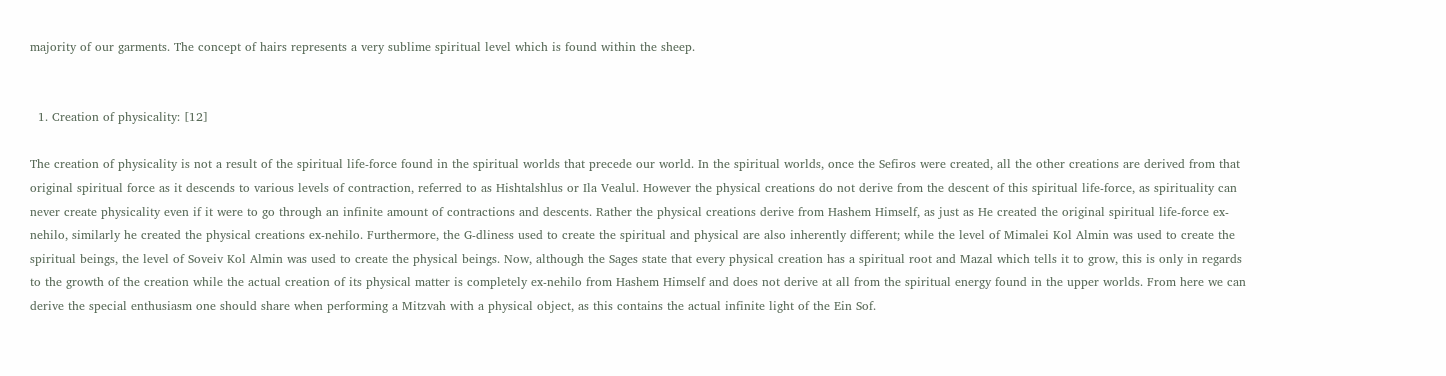majority of our garments. The concept of hairs represents a very sublime spiritual level which is found within the sheep.


  1. Creation of physicality: [12]

The creation of physicality is not a result of the spiritual life-force found in the spiritual worlds that precede our world. In the spiritual worlds, once the Sefiros were created, all the other creations are derived from that original spiritual force as it descends to various levels of contraction, referred to as Hishtalshlus or Ila Vealul. However the physical creations do not derive from the descent of this spiritual life-force, as spirituality can never create physicality even if it were to go through an infinite amount of contractions and descents. Rather the physical creations derive from Hashem Himself, as just as He created the original spiritual life-force ex-nehilo, similarly he created the physical creations ex-nehilo. Furthermore, the G-dliness used to create the spiritual and physical are also inherently different; while the level of Mimalei Kol Almin was used to create the spiritual beings, the level of Soveiv Kol Almin was used to create the physical beings. Now, although the Sages state that every physical creation has a spiritual root and Mazal which tells it to grow, this is only in regards to the growth of the creation while the actual creation of its physical matter is completely ex-nehilo from Hashem Himself and does not derive at all from the spiritual energy found in the upper worlds. From here we can derive the special enthusiasm one should share when performing a Mitzvah with a physical object, as this contains the actual infinite light of the Ein Sof.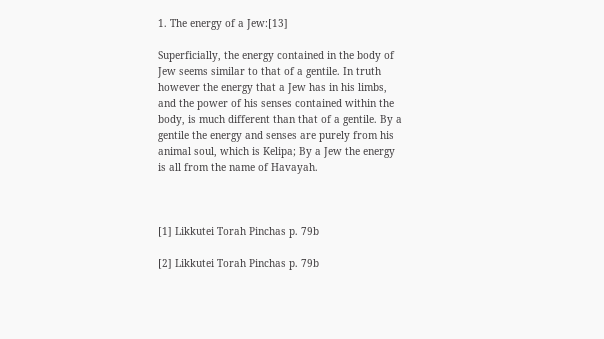1. The energy of a Jew:[13]

Superficially, the energy contained in the body of Jew seems similar to that of a gentile. In truth however the energy that a Jew has in his limbs, and the power of his senses contained within the body, is much different than that of a gentile. By a gentile the energy and senses are purely from his animal soul, which is Kelipa; By a Jew the energy is all from the name of Havayah.



[1] Likkutei Torah Pinchas p. 79b

[2] Likkutei Torah Pinchas p. 79b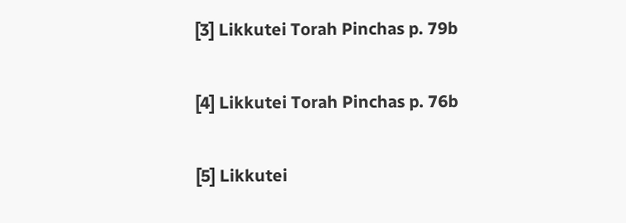[3] Likkutei Torah Pinchas p. 79b

[4] Likkutei Torah Pinchas p. 76b

[5] Likkutei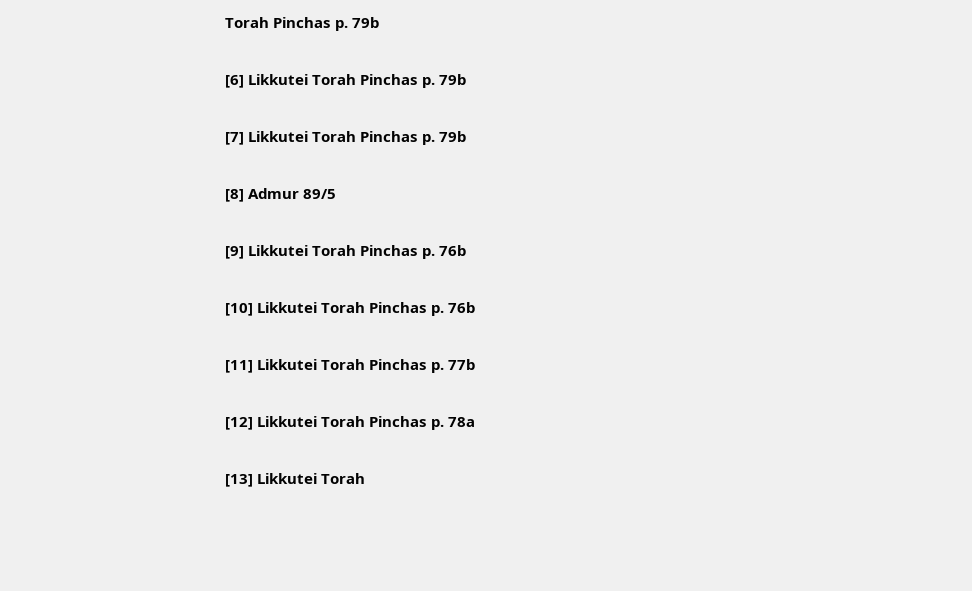Torah Pinchas p. 79b

[6] Likkutei Torah Pinchas p. 79b

[7] Likkutei Torah Pinchas p. 79b

[8] Admur 89/5

[9] Likkutei Torah Pinchas p. 76b

[10] Likkutei Torah Pinchas p. 76b

[11] Likkutei Torah Pinchas p. 77b

[12] Likkutei Torah Pinchas p. 78a

[13] Likkutei Torah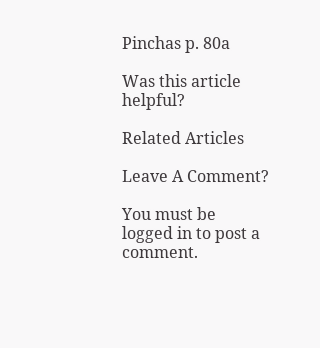Pinchas p. 80a

Was this article helpful?

Related Articles

Leave A Comment?

You must be logged in to post a comment.